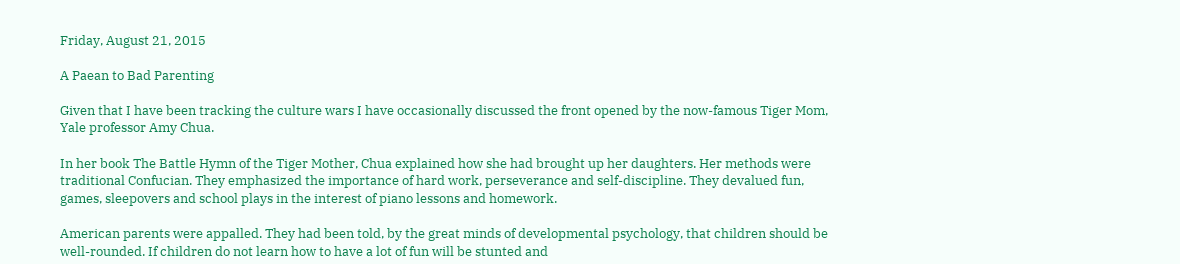Friday, August 21, 2015

A Paean to Bad Parenting

Given that I have been tracking the culture wars I have occasionally discussed the front opened by the now-famous Tiger Mom, Yale professor Amy Chua.

In her book The Battle Hymn of the Tiger Mother, Chua explained how she had brought up her daughters. Her methods were traditional Confucian. They emphasized the importance of hard work, perseverance and self-discipline. They devalued fun, games, sleepovers and school plays in the interest of piano lessons and homework.

American parents were appalled. They had been told, by the great minds of developmental psychology, that children should be well-rounded. If children do not learn how to have a lot of fun will be stunted and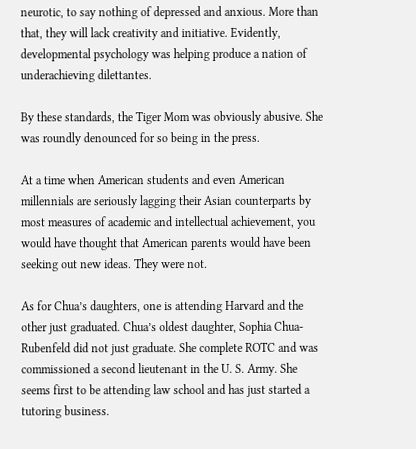neurotic, to say nothing of depressed and anxious. More than that, they will lack creativity and initiative. Evidently, developmental psychology was helping produce a nation of underachieving dilettantes.

By these standards, the Tiger Mom was obviously abusive. She was roundly denounced for so being in the press.

At a time when American students and even American millennials are seriously lagging their Asian counterparts by most measures of academic and intellectual achievement, you would have thought that American parents would have been seeking out new ideas. They were not.

As for Chua’s daughters, one is attending Harvard and the other just graduated. Chua’s oldest daughter, Sophia Chua-Rubenfeld did not just graduate. She complete ROTC and was commissioned a second lieutenant in the U. S. Army. She seems first to be attending law school and has just started a tutoring business.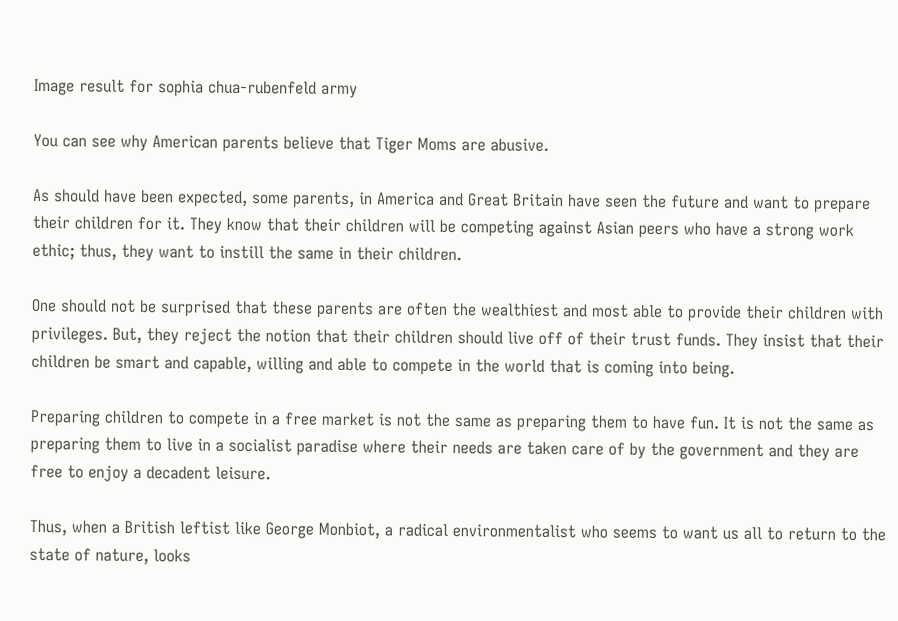Image result for sophia chua-rubenfeld army

You can see why American parents believe that Tiger Moms are abusive.

As should have been expected, some parents, in America and Great Britain have seen the future and want to prepare their children for it. They know that their children will be competing against Asian peers who have a strong work ethic; thus, they want to instill the same in their children.

One should not be surprised that these parents are often the wealthiest and most able to provide their children with privileges. But, they reject the notion that their children should live off of their trust funds. They insist that their children be smart and capable, willing and able to compete in the world that is coming into being.

Preparing children to compete in a free market is not the same as preparing them to have fun. It is not the same as preparing them to live in a socialist paradise where their needs are taken care of by the government and they are free to enjoy a decadent leisure.

Thus, when a British leftist like George Monbiot, a radical environmentalist who seems to want us all to return to the state of nature, looks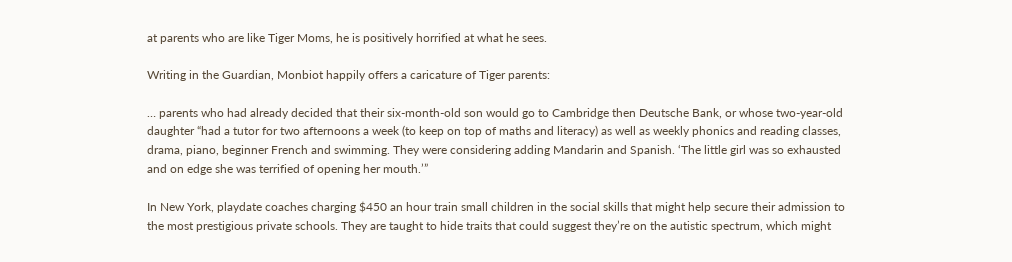at parents who are like Tiger Moms, he is positively horrified at what he sees.

Writing in the Guardian, Monbiot happily offers a caricature of Tiger parents:

… parents who had already decided that their six-month-old son would go to Cambridge then Deutsche Bank, or whose two-year-old daughter “had a tutor for two afternoons a week (to keep on top of maths and literacy) as well as weekly phonics and reading classes, drama, piano, beginner French and swimming. They were considering adding Mandarin and Spanish. ‘The little girl was so exhausted and on edge she was terrified of opening her mouth.’”

In New York, playdate coaches charging $450 an hour train small children in the social skills that might help secure their admission to the most prestigious private schools. They are taught to hide traits that could suggest they’re on the autistic spectrum, which might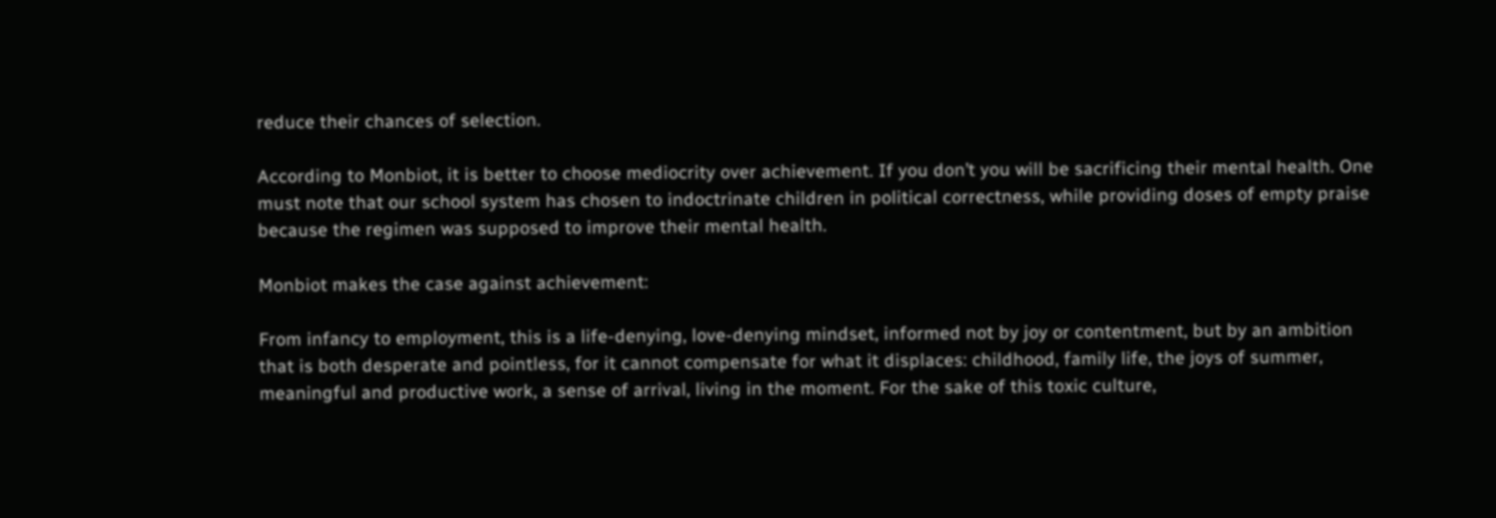reduce their chances of selection.

According to Monbiot, it is better to choose mediocrity over achievement. If you don’t you will be sacrificing their mental health. One must note that our school system has chosen to indoctrinate children in political correctness, while providing doses of empty praise because the regimen was supposed to improve their mental health.

Monbiot makes the case against achievement:

From infancy to employment, this is a life-denying, love-denying mindset, informed not by joy or contentment, but by an ambition that is both desperate and pointless, for it cannot compensate for what it displaces: childhood, family life, the joys of summer, meaningful and productive work, a sense of arrival, living in the moment. For the sake of this toxic culture,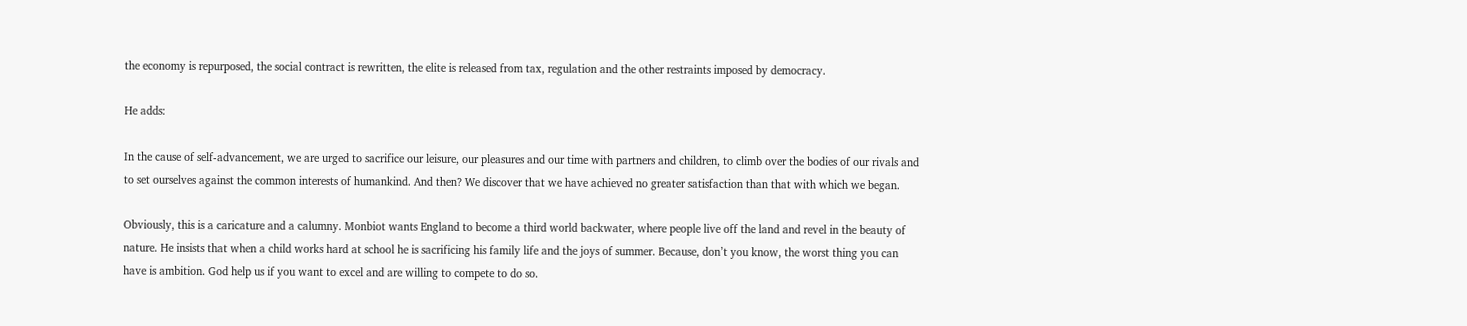the economy is repurposed, the social contract is rewritten, the elite is released from tax, regulation and the other restraints imposed by democracy.

He adds:

In the cause of self-advancement, we are urged to sacrifice our leisure, our pleasures and our time with partners and children, to climb over the bodies of our rivals and to set ourselves against the common interests of humankind. And then? We discover that we have achieved no greater satisfaction than that with which we began.

Obviously, this is a caricature and a calumny. Monbiot wants England to become a third world backwater, where people live off the land and revel in the beauty of nature. He insists that when a child works hard at school he is sacrificing his family life and the joys of summer. Because, don’t you know, the worst thing you can have is ambition. God help us if you want to excel and are willing to compete to do so.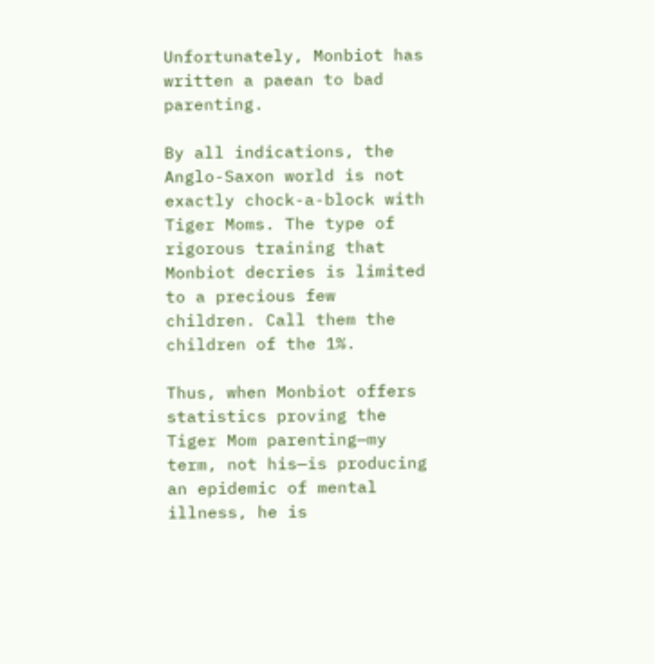Unfortunately, Monbiot has written a paean to bad parenting.

By all indications, the Anglo-Saxon world is not exactly chock-a-block with Tiger Moms. The type of rigorous training that Monbiot decries is limited to a precious few children. Call them the children of the 1%.

Thus, when Monbiot offers statistics proving the Tiger Mom parenting—my term, not his—is producing an epidemic of mental illness, he is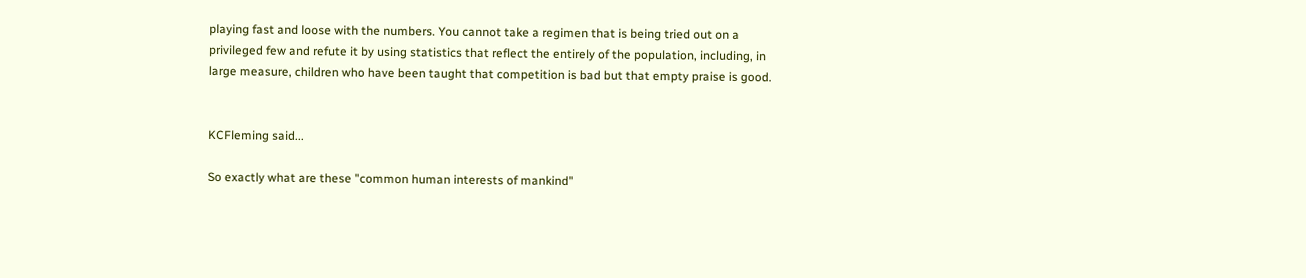playing fast and loose with the numbers. You cannot take a regimen that is being tried out on a privileged few and refute it by using statistics that reflect the entirely of the population, including, in large measure, children who have been taught that competition is bad but that empty praise is good.


KCFleming said...

So exactly what are these "common human interests of mankind"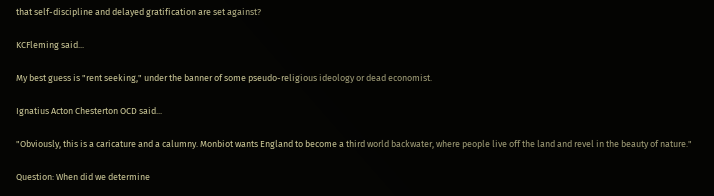that self-discipline and delayed gratification are set against?

KCFleming said...

My best guess is "rent seeking," under the banner of some pseudo-religious ideology or dead economist.

Ignatius Acton Chesterton OCD said...

"Obviously, this is a caricature and a calumny. Monbiot wants England to become a third world backwater, where people live off the land and revel in the beauty of nature."

Question: When did we determine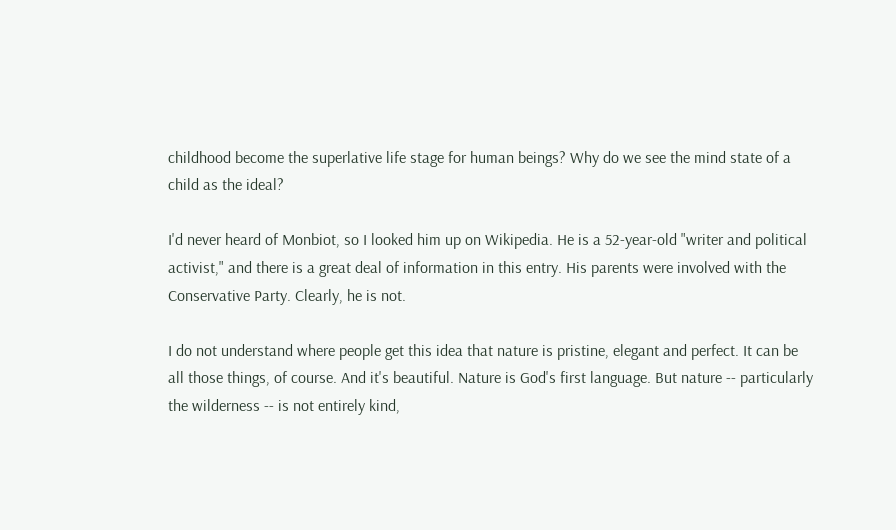childhood become the superlative life stage for human beings? Why do we see the mind state of a child as the ideal?

I'd never heard of Monbiot, so I looked him up on Wikipedia. He is a 52-year-old "writer and political activist," and there is a great deal of information in this entry. His parents were involved with the Conservative Party. Clearly, he is not.

I do not understand where people get this idea that nature is pristine, elegant and perfect. It can be all those things, of course. And it's beautiful. Nature is God's first language. But nature -- particularly the wilderness -- is not entirely kind,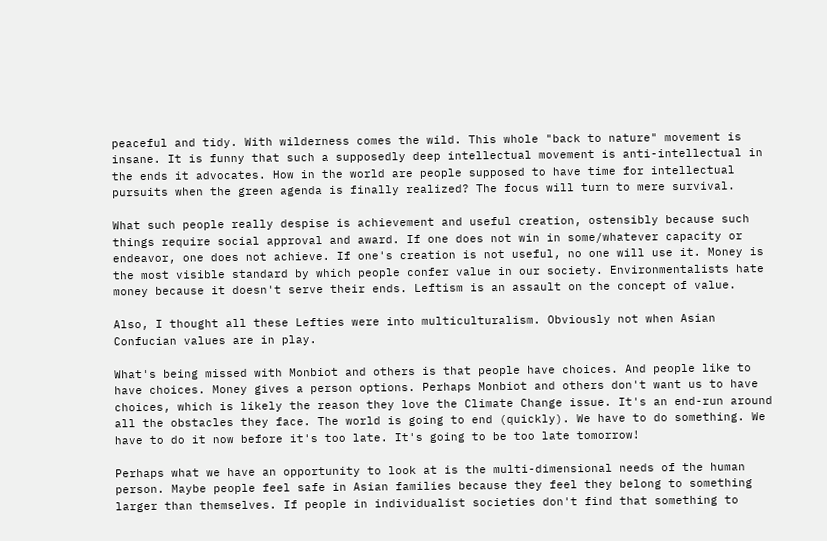peaceful and tidy. With wilderness comes the wild. This whole "back to nature" movement is insane. It is funny that such a supposedly deep intellectual movement is anti-intellectual in the ends it advocates. How in the world are people supposed to have time for intellectual pursuits when the green agenda is finally realized? The focus will turn to mere survival.

What such people really despise is achievement and useful creation, ostensibly because such things require social approval and award. If one does not win in some/whatever capacity or endeavor, one does not achieve. If one's creation is not useful, no one will use it. Money is the most visible standard by which people confer value in our society. Environmentalists hate money because it doesn't serve their ends. Leftism is an assault on the concept of value.

Also, I thought all these Lefties were into multiculturalism. Obviously not when Asian Confucian values are in play.

What's being missed with Monbiot and others is that people have choices. And people like to have choices. Money gives a person options. Perhaps Monbiot and others don't want us to have choices, which is likely the reason they love the Climate Change issue. It's an end-run around all the obstacles they face. The world is going to end (quickly). We have to do something. We have to do it now before it's too late. It's going to be too late tomorrow!

Perhaps what we have an opportunity to look at is the multi-dimensional needs of the human person. Maybe people feel safe in Asian families because they feel they belong to something larger than themselves. If people in individualist societies don't find that something to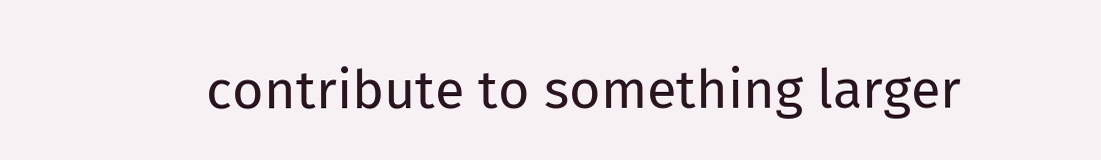contribute to something larger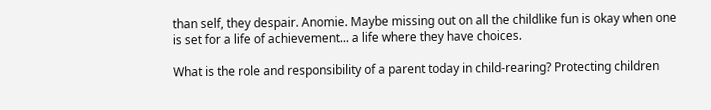than self, they despair. Anomie. Maybe missing out on all the childlike fun is okay when one is set for a life of achievement... a life where they have choices.

What is the role and responsibility of a parent today in child-rearing? Protecting children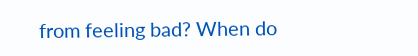from feeling bad? When do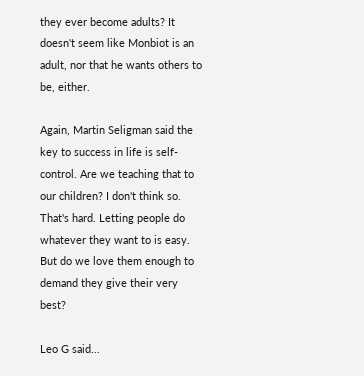they ever become adults? It doesn't seem like Monbiot is an adult, nor that he wants others to be, either.

Again, Martin Seligman said the key to success in life is self-control. Are we teaching that to our children? I don't think so. That's hard. Letting people do whatever they want to is easy. But do we love them enough to demand they give their very best?

Leo G said...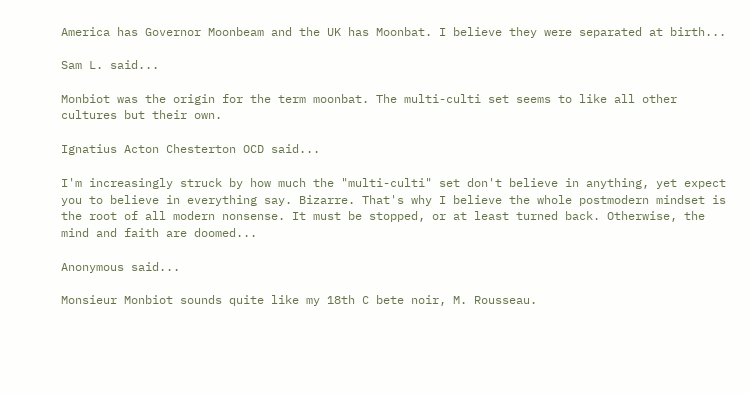America has Governor Moonbeam and the UK has Moonbat. I believe they were separated at birth...

Sam L. said...

Monbiot was the origin for the term moonbat. The multi-culti set seems to like all other cultures but their own.

Ignatius Acton Chesterton OCD said...

I'm increasingly struck by how much the "multi-culti" set don't believe in anything, yet expect you to believe in everything say. Bizarre. That's why I believe the whole postmodern mindset is the root of all modern nonsense. It must be stopped, or at least turned back. Otherwise, the mind and faith are doomed...

Anonymous said...

Monsieur Monbiot sounds quite like my 18th C bete noir, M. Rousseau.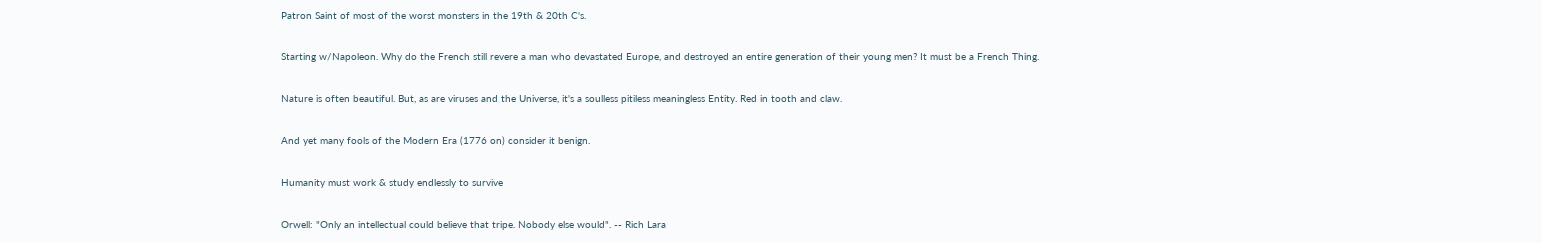Patron Saint of most of the worst monsters in the 19th & 20th C's.

Starting w/Napoleon. Why do the French still revere a man who devastated Europe, and destroyed an entire generation of their young men? It must be a French Thing.

Nature is often beautiful. But, as are viruses and the Universe, it's a soulless pitiless meaningless Entity. Red in tooth and claw.

And yet many fools of the Modern Era (1776 on) consider it benign.

Humanity must work & study endlessly to survive

Orwell: "Only an intellectual could believe that tripe. Nobody else would". -- Rich Lara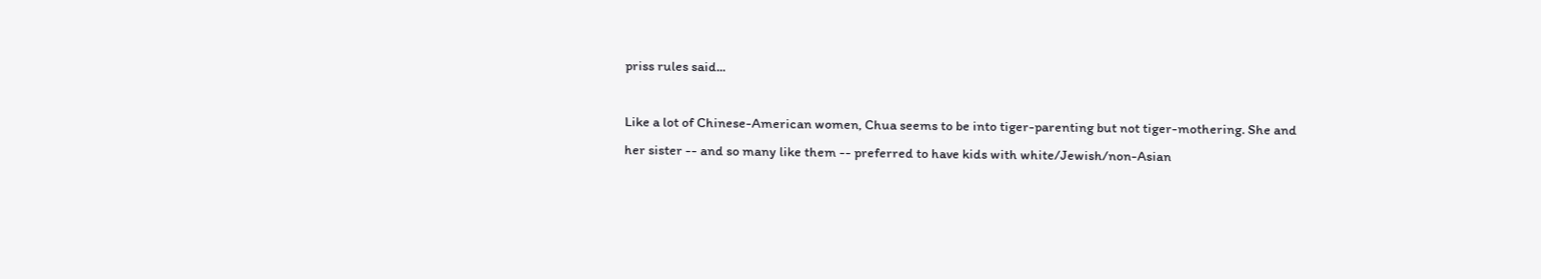priss rules said...

Like a lot of Chinese-American women, Chua seems to be into tiger-parenting but not tiger-mothering. She and her sister -- and so many like them -- preferred to have kids with white/Jewish/non-Asian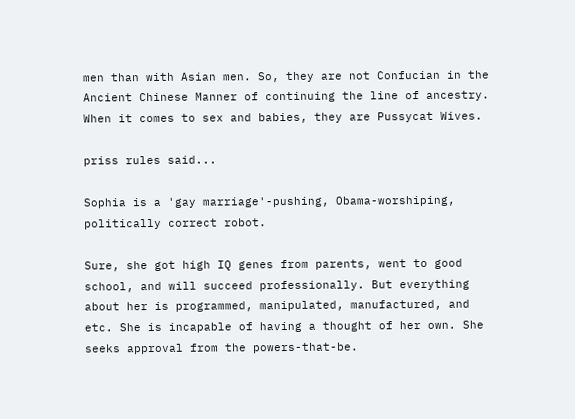men than with Asian men. So, they are not Confucian in the Ancient Chinese Manner of continuing the line of ancestry.
When it comes to sex and babies, they are Pussycat Wives.

priss rules said...

Sophia is a 'gay marriage'-pushing, Obama-worshiping, politically correct robot.

Sure, she got high IQ genes from parents, went to good school, and will succeed professionally. But everything about her is programmed, manipulated, manufactured, and etc. She is incapable of having a thought of her own. She seeks approval from the powers-that-be.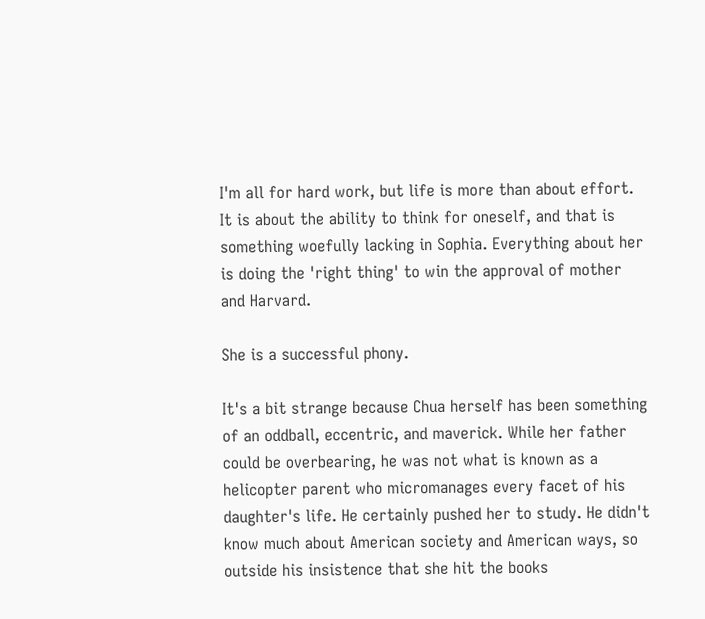I'm all for hard work, but life is more than about effort. It is about the ability to think for oneself, and that is something woefully lacking in Sophia. Everything about her is doing the 'right thing' to win the approval of mother and Harvard.

She is a successful phony.

It's a bit strange because Chua herself has been something of an oddball, eccentric, and maverick. While her father could be overbearing, he was not what is known as a helicopter parent who micromanages every facet of his daughter's life. He certainly pushed her to study. He didn't know much about American society and American ways, so outside his insistence that she hit the books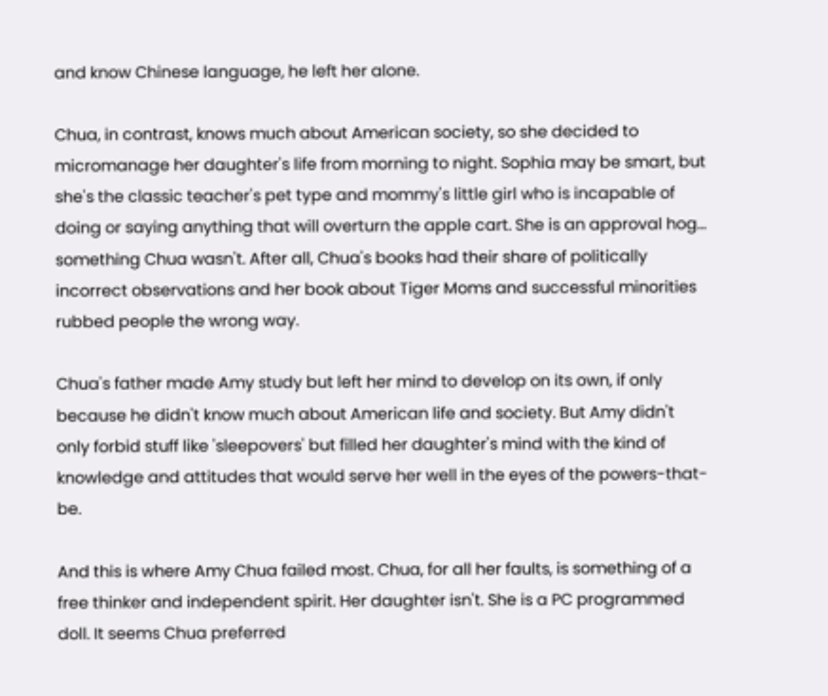and know Chinese language, he left her alone.

Chua, in contrast, knows much about American society, so she decided to micromanage her daughter's life from morning to night. Sophia may be smart, but she's the classic teacher's pet type and mommy's little girl who is incapable of doing or saying anything that will overturn the apple cart. She is an approval hog... something Chua wasn't. After all, Chua's books had their share of politically incorrect observations and her book about Tiger Moms and successful minorities rubbed people the wrong way.

Chua's father made Amy study but left her mind to develop on its own, if only because he didn't know much about American life and society. But Amy didn't only forbid stuff like 'sleepovers' but filled her daughter's mind with the kind of knowledge and attitudes that would serve her well in the eyes of the powers-that-be.

And this is where Amy Chua failed most. Chua, for all her faults, is something of a free thinker and independent spirit. Her daughter isn't. She is a PC programmed doll. It seems Chua preferred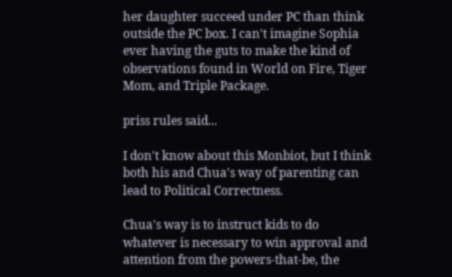her daughter succeed under PC than think outside the PC box. I can't imagine Sophia ever having the guts to make the kind of observations found in World on Fire, Tiger Mom, and Triple Package.

priss rules said...

I don't know about this Monbiot, but I think both his and Chua's way of parenting can lead to Political Correctness.

Chua's way is to instruct kids to do whatever is necessary to win approval and attention from the powers-that-be, the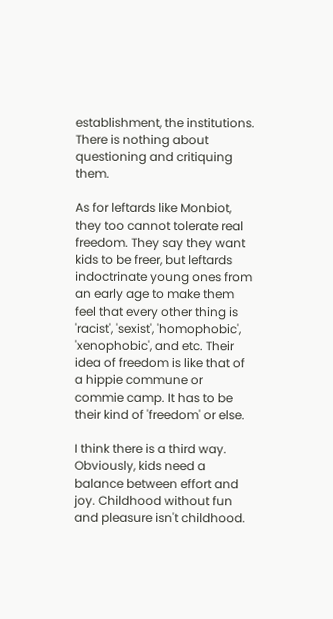establishment, the institutions. There is nothing about questioning and critiquing them.

As for leftards like Monbiot, they too cannot tolerate real freedom. They say they want kids to be freer, but leftards indoctrinate young ones from an early age to make them feel that every other thing is 'racist', 'sexist', 'homophobic', 'xenophobic', and etc. Their idea of freedom is like that of a hippie commune or commie camp. It has to be their kind of 'freedom' or else.

I think there is a third way. Obviously, kids need a balance between effort and joy. Childhood without fun and pleasure isn't childhood.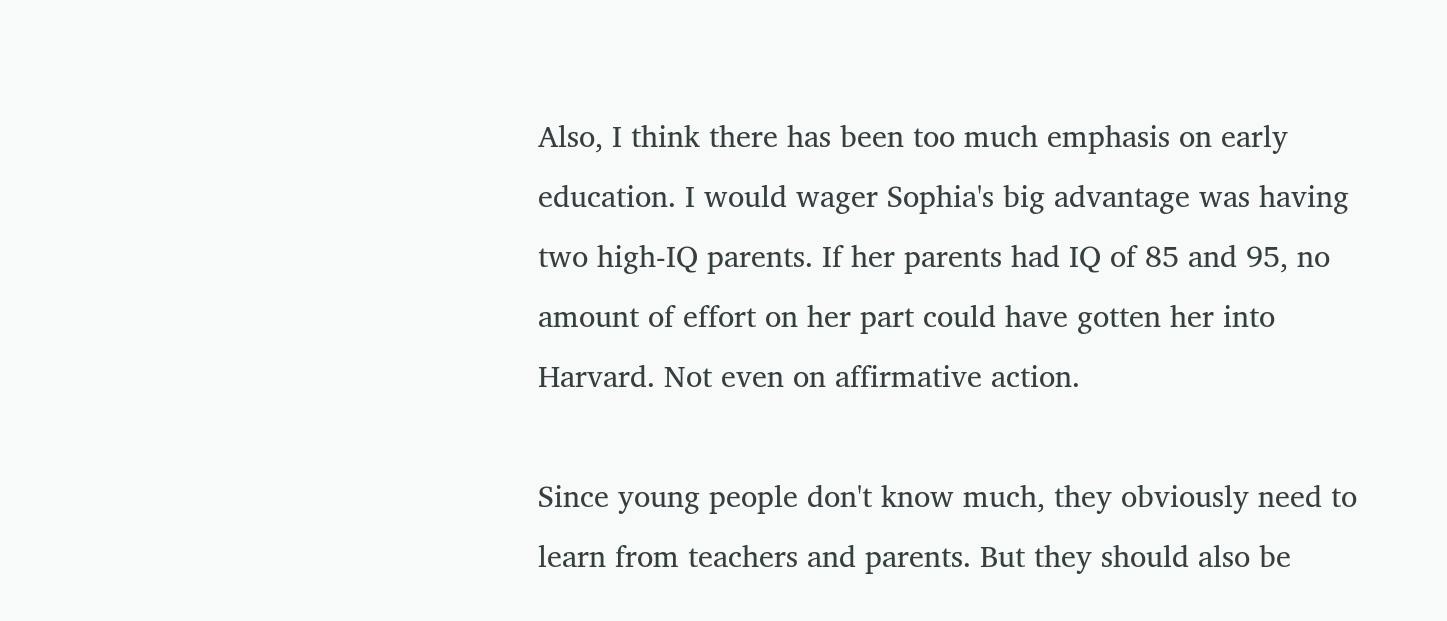Also, I think there has been too much emphasis on early education. I would wager Sophia's big advantage was having two high-IQ parents. If her parents had IQ of 85 and 95, no amount of effort on her part could have gotten her into Harvard. Not even on affirmative action.

Since young people don't know much, they obviously need to learn from teachers and parents. But they should also be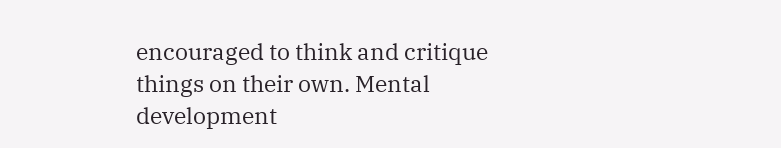encouraged to think and critique things on their own. Mental development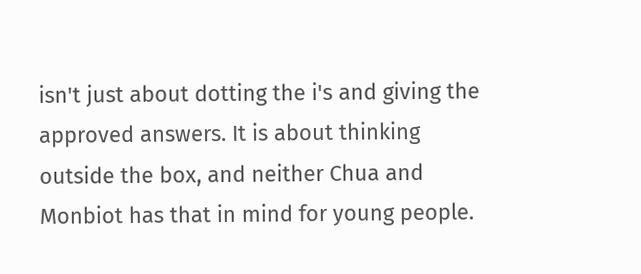isn't just about dotting the i's and giving the approved answers. It is about thinking outside the box, and neither Chua and Monbiot has that in mind for young people.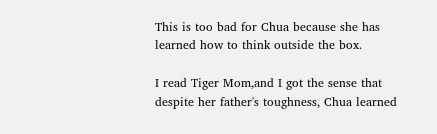This is too bad for Chua because she has learned how to think outside the box.

I read Tiger Mom,and I got the sense that despite her father's toughness, Chua learned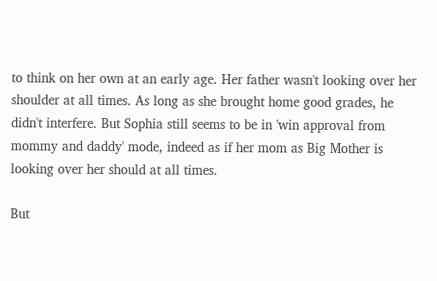to think on her own at an early age. Her father wasn't looking over her shoulder at all times. As long as she brought home good grades, he didn't interfere. But Sophia still seems to be in 'win approval from mommy and daddy' mode, indeed as if her mom as Big Mother is looking over her should at all times.

But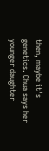then, maybe it's genetics. Chua says her younger daughter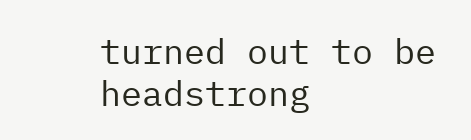turned out to be headstrong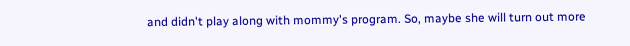and didn't play along with mommy's program. So, maybe she will turn out more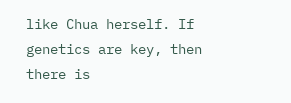like Chua herself. If genetics are key, then there is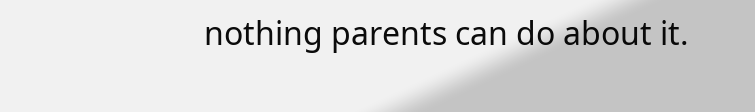nothing parents can do about it.